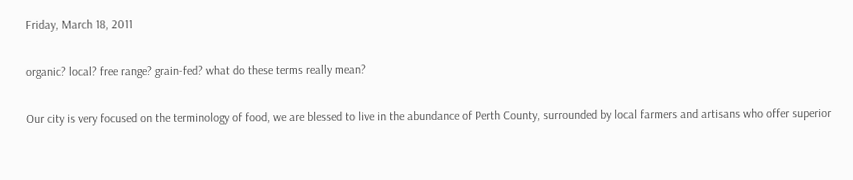Friday, March 18, 2011

organic? local? free range? grain-fed? what do these terms really mean?

Our city is very focused on the terminology of food, we are blessed to live in the abundance of Perth County, surrounded by local farmers and artisans who offer superior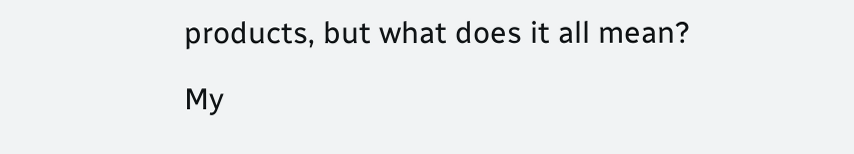products, but what does it all mean?

My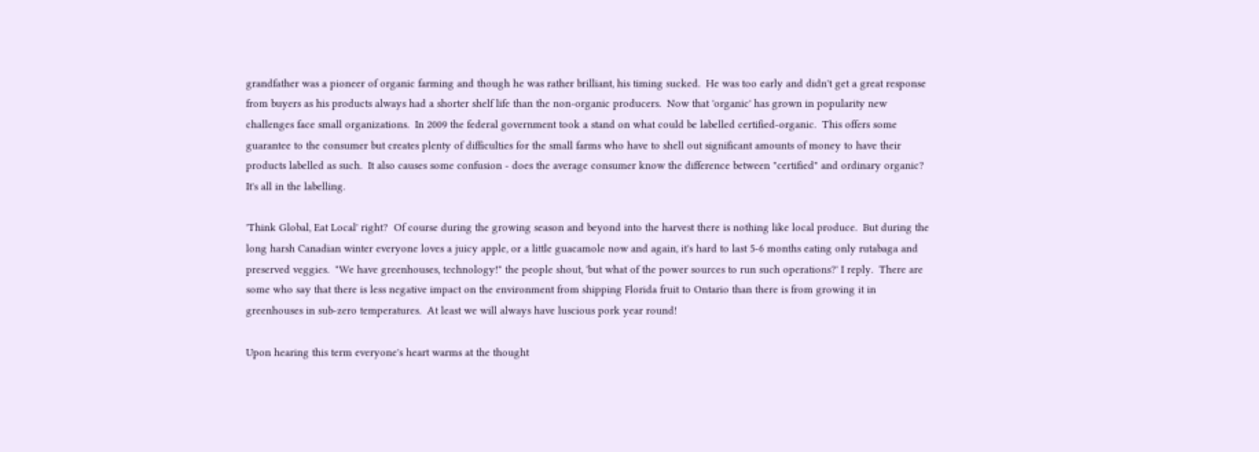grandfather was a pioneer of organic farming and though he was rather brilliant, his timing sucked.  He was too early and didn't get a great response from buyers as his products always had a shorter shelf life than the non-organic producers.  Now that 'organic' has grown in popularity new challenges face small organizations.  In 2009 the federal government took a stand on what could be labelled certified-organic.  This offers some guarantee to the consumer but creates plenty of difficulties for the small farms who have to shell out significant amounts of money to have their products labelled as such.  It also causes some confusion - does the average consumer know the difference between "certified" and ordinary organic?  It's all in the labelling.

'Think Global, Eat Local' right?  Of course during the growing season and beyond into the harvest there is nothing like local produce.  But during the long harsh Canadian winter everyone loves a juicy apple, or a little guacamole now and again, it's hard to last 5-6 months eating only rutabaga and preserved veggies.  "We have greenhouses, technology!" the people shout, 'but what of the power sources to run such operations?' I reply.  There are some who say that there is less negative impact on the environment from shipping Florida fruit to Ontario than there is from growing it in greenhouses in sub-zero temperatures.  At least we will always have luscious pork year round!

Upon hearing this term everyone's heart warms at the thought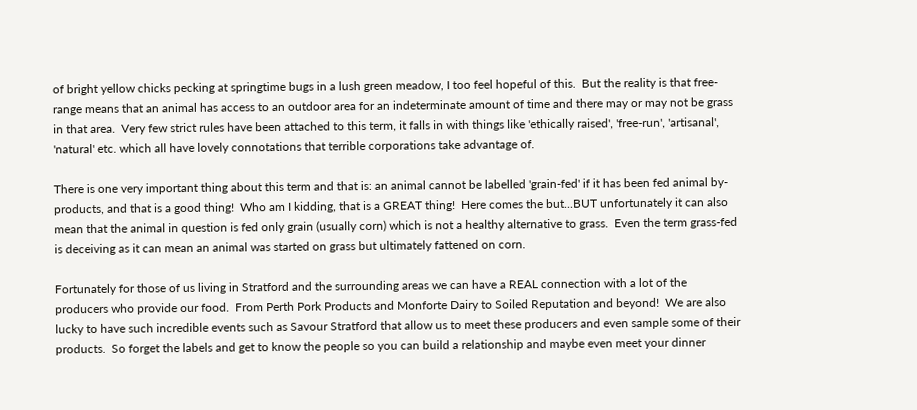of bright yellow chicks pecking at springtime bugs in a lush green meadow, I too feel hopeful of this.  But the reality is that free-range means that an animal has access to an outdoor area for an indeterminate amount of time and there may or may not be grass in that area.  Very few strict rules have been attached to this term, it falls in with things like 'ethically raised', 'free-run', 'artisanal', 'natural' etc. which all have lovely connotations that terrible corporations take advantage of.

There is one very important thing about this term and that is: an animal cannot be labelled 'grain-fed' if it has been fed animal by-products, and that is a good thing!  Who am I kidding, that is a GREAT thing!  Here comes the but...BUT unfortunately it can also mean that the animal in question is fed only grain (usually corn) which is not a healthy alternative to grass.  Even the term grass-fed is deceiving as it can mean an animal was started on grass but ultimately fattened on corn.

Fortunately for those of us living in Stratford and the surrounding areas we can have a REAL connection with a lot of the producers who provide our food.  From Perth Pork Products and Monforte Dairy to Soiled Reputation and beyond!  We are also lucky to have such incredible events such as Savour Stratford that allow us to meet these producers and even sample some of their products.  So forget the labels and get to know the people so you can build a relationship and maybe even meet your dinner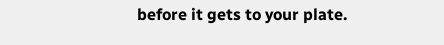before it gets to your plate.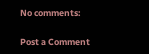No comments:

Post a Comment